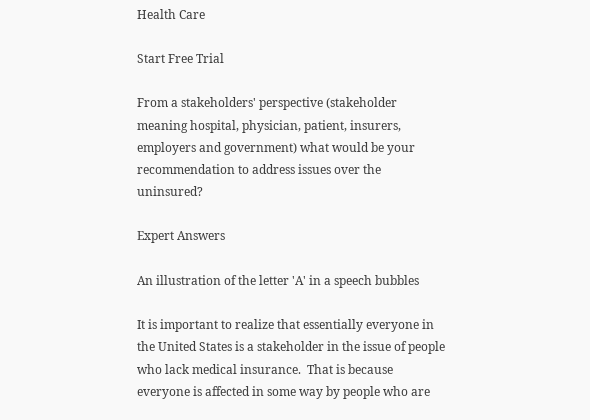Health Care

Start Free Trial

From a stakeholders' perspective (stakeholder meaning hospital, physician, patient, insurers, employers and government) what would be your recommendation to address issues over the uninsured?

Expert Answers

An illustration of the letter 'A' in a speech bubbles

It is important to realize that essentially everyone in the United States is a stakeholder in the issue of people who lack medical insurance.  That is because everyone is affected in some way by people who are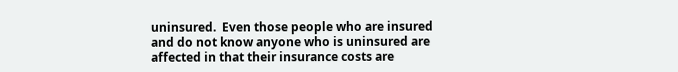uninsured.  Even those people who are insured and do not know anyone who is uninsured are affected in that their insurance costs are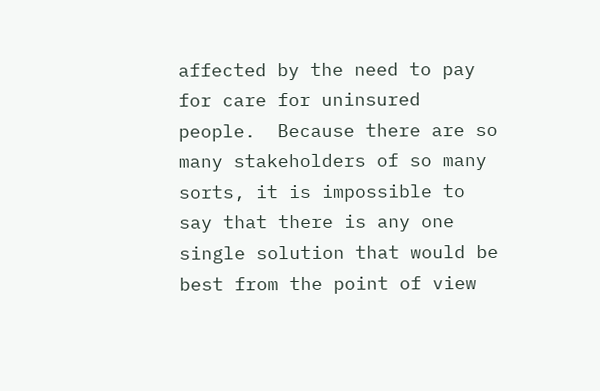affected by the need to pay for care for uninsured people.  Because there are so many stakeholders of so many sorts, it is impossible to say that there is any one single solution that would be best from the point of view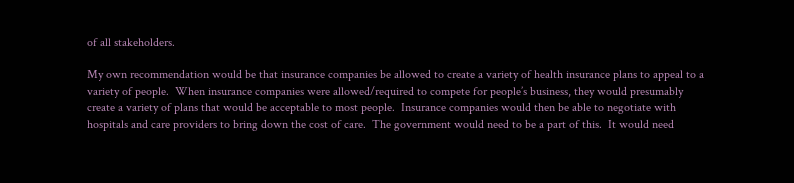of all stakeholders.

My own recommendation would be that insurance companies be allowed to create a variety of health insurance plans to appeal to a variety of people.  When insurance companies were allowed/required to compete for people’s business, they would presumably create a variety of plans that would be acceptable to most people.  Insurance companies would then be able to negotiate with hospitals and care providers to bring down the cost of care.  The government would need to be a part of this.  It would need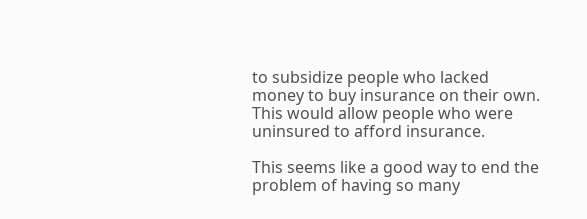to subsidize people who lacked money to buy insurance on their own.  This would allow people who were uninsured to afford insurance.

This seems like a good way to end the problem of having so many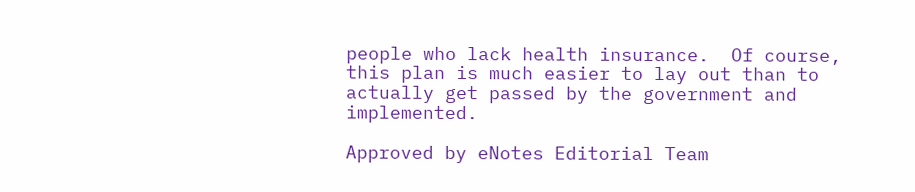people who lack health insurance.  Of course, this plan is much easier to lay out than to actually get passed by the government and implemented.

Approved by eNotes Editorial Team